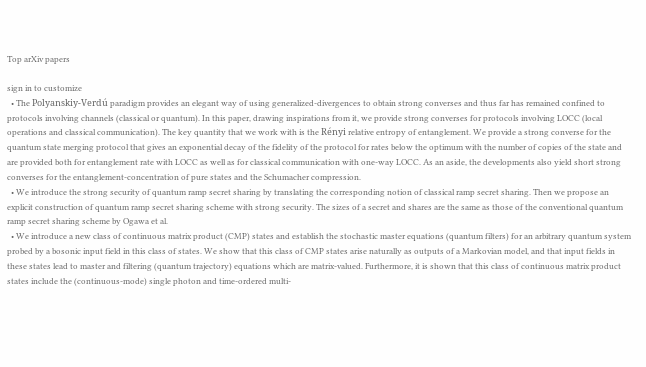Top arXiv papers

sign in to customize
  • The Polyanskiy-Verdú paradigm provides an elegant way of using generalized-divergences to obtain strong converses and thus far has remained confined to protocols involving channels (classical or quantum). In this paper, drawing inspirations from it, we provide strong converses for protocols involving LOCC (local operations and classical communication). The key quantity that we work with is the Rényi relative entropy of entanglement. We provide a strong converse for the quantum state merging protocol that gives an exponential decay of the fidelity of the protocol for rates below the optimum with the number of copies of the state and are provided both for entanglement rate with LOCC as well as for classical communication with one-way LOCC. As an aside, the developments also yield short strong converses for the entanglement-concentration of pure states and the Schumacher compression.
  • We introduce the strong security of quantum ramp secret sharing by translating the corresponding notion of classical ramp secret sharing. Then we propose an explicit construction of quantum ramp secret sharing scheme with strong security. The sizes of a secret and shares are the same as those of the conventional quantum ramp secret sharing scheme by Ogawa et al.
  • We introduce a new class of continuous matrix product (CMP) states and establish the stochastic master equations (quantum filters) for an arbitrary quantum system probed by a bosonic input field in this class of states. We show that this class of CMP states arise naturally as outputs of a Markovian model, and that input fields in these states lead to master and filtering (quantum trajectory) equations which are matrix-valued. Furthermore, it is shown that this class of continuous matrix product states include the (continuous-mode) single photon and time-ordered multi-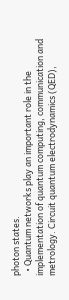photon states.
  • Quantum networks play an important role in the implementation of quantum computing, communication and metrology. Circuit quantum electrodynamics (QED),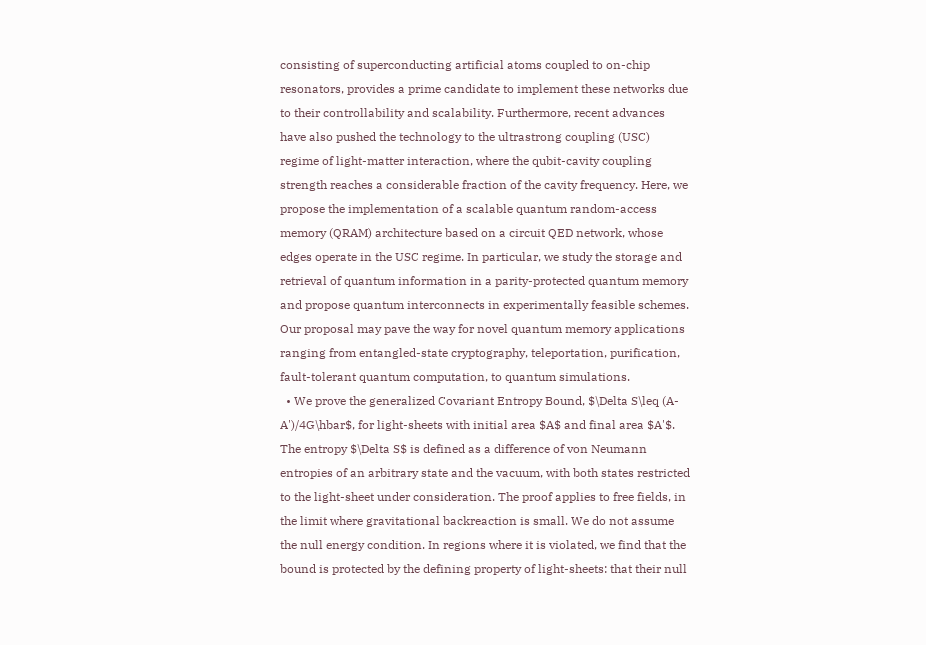consisting of superconducting artificial atoms coupled to on-chip resonators, provides a prime candidate to implement these networks due to their controllability and scalability. Furthermore, recent advances have also pushed the technology to the ultrastrong coupling (USC) regime of light-matter interaction, where the qubit-cavity coupling strength reaches a considerable fraction of the cavity frequency. Here, we propose the implementation of a scalable quantum random-access memory (QRAM) architecture based on a circuit QED network, whose edges operate in the USC regime. In particular, we study the storage and retrieval of quantum information in a parity-protected quantum memory and propose quantum interconnects in experimentally feasible schemes. Our proposal may pave the way for novel quantum memory applications ranging from entangled-state cryptography, teleportation, purification, fault-tolerant quantum computation, to quantum simulations.
  • We prove the generalized Covariant Entropy Bound, $\Delta S\leq (A-A')/4G\hbar$, for light-sheets with initial area $A$ and final area $A'$. The entropy $\Delta S$ is defined as a difference of von Neumann entropies of an arbitrary state and the vacuum, with both states restricted to the light-sheet under consideration. The proof applies to free fields, in the limit where gravitational backreaction is small. We do not assume the null energy condition. In regions where it is violated, we find that the bound is protected by the defining property of light-sheets: that their null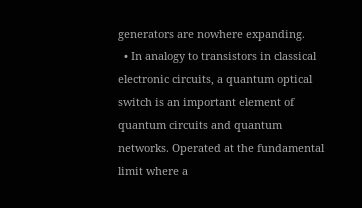generators are nowhere expanding.
  • In analogy to transistors in classical electronic circuits, a quantum optical switch is an important element of quantum circuits and quantum networks. Operated at the fundamental limit where a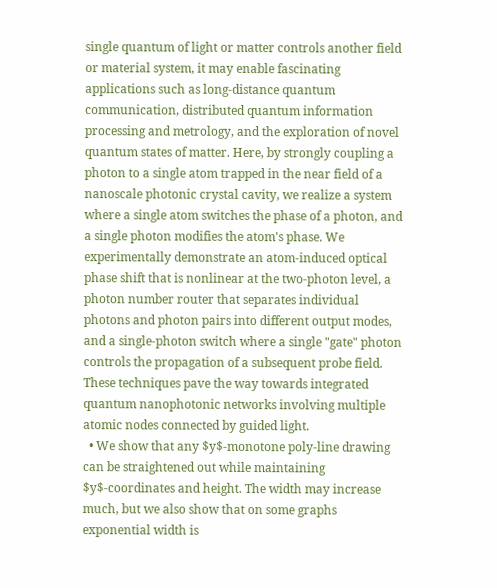single quantum of light or matter controls another field or material system, it may enable fascinating applications such as long-distance quantum communication, distributed quantum information processing and metrology, and the exploration of novel quantum states of matter. Here, by strongly coupling a photon to a single atom trapped in the near field of a nanoscale photonic crystal cavity, we realize a system where a single atom switches the phase of a photon, and a single photon modifies the atom's phase. We experimentally demonstrate an atom-induced optical phase shift that is nonlinear at the two-photon level, a photon number router that separates individual photons and photon pairs into different output modes, and a single-photon switch where a single "gate" photon controls the propagation of a subsequent probe field. These techniques pave the way towards integrated quantum nanophotonic networks involving multiple atomic nodes connected by guided light.
  • We show that any $y$-monotone poly-line drawing can be straightened out while maintaining $y$-coordinates and height. The width may increase much, but we also show that on some graphs exponential width is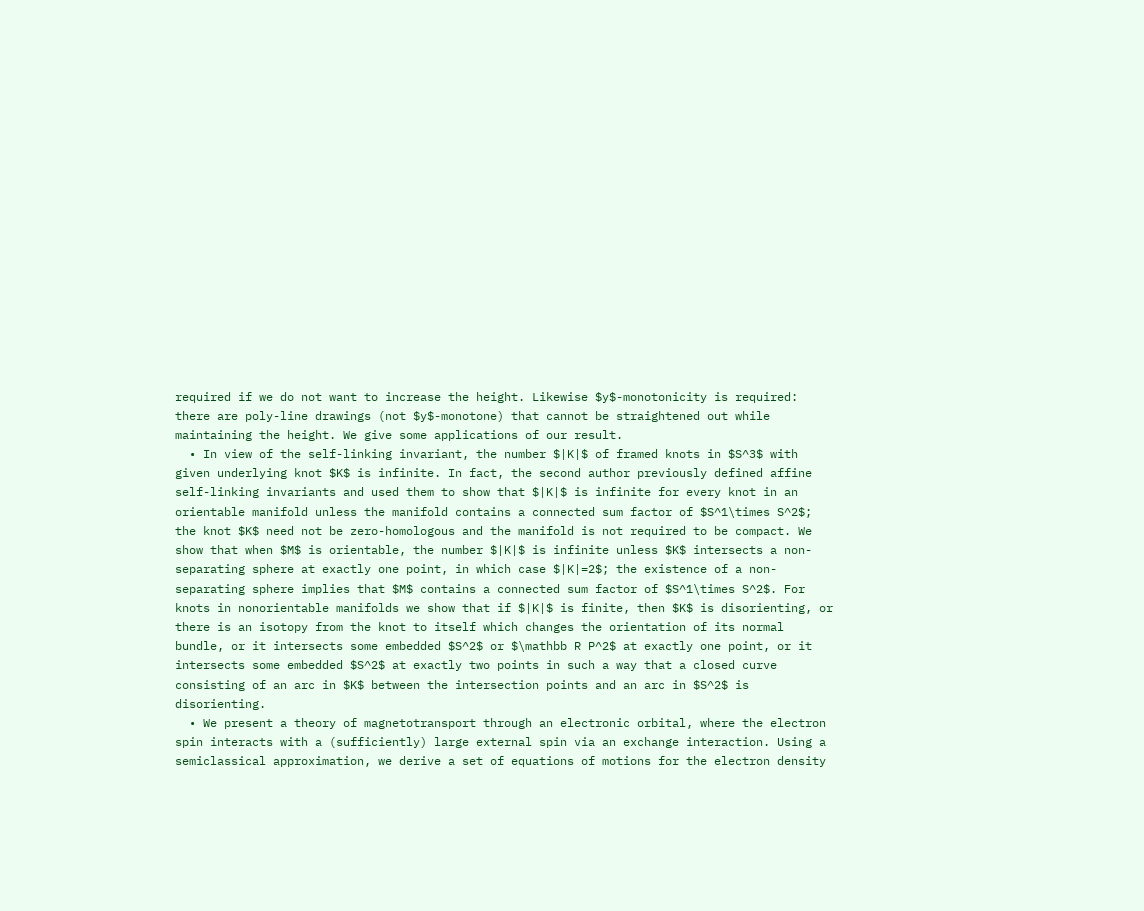required if we do not want to increase the height. Likewise $y$-monotonicity is required: there are poly-line drawings (not $y$-monotone) that cannot be straightened out while maintaining the height. We give some applications of our result.
  • In view of the self-linking invariant, the number $|K|$ of framed knots in $S^3$ with given underlying knot $K$ is infinite. In fact, the second author previously defined affine self-linking invariants and used them to show that $|K|$ is infinite for every knot in an orientable manifold unless the manifold contains a connected sum factor of $S^1\times S^2$; the knot $K$ need not be zero-homologous and the manifold is not required to be compact. We show that when $M$ is orientable, the number $|K|$ is infinite unless $K$ intersects a non-separating sphere at exactly one point, in which case $|K|=2$; the existence of a non-separating sphere implies that $M$ contains a connected sum factor of $S^1\times S^2$. For knots in nonorientable manifolds we show that if $|K|$ is finite, then $K$ is disorienting, or there is an isotopy from the knot to itself which changes the orientation of its normal bundle, or it intersects some embedded $S^2$ or $\mathbb R P^2$ at exactly one point, or it intersects some embedded $S^2$ at exactly two points in such a way that a closed curve consisting of an arc in $K$ between the intersection points and an arc in $S^2$ is disorienting.
  • We present a theory of magnetotransport through an electronic orbital, where the electron spin interacts with a (sufficiently) large external spin via an exchange interaction. Using a semiclassical approximation, we derive a set of equations of motions for the electron density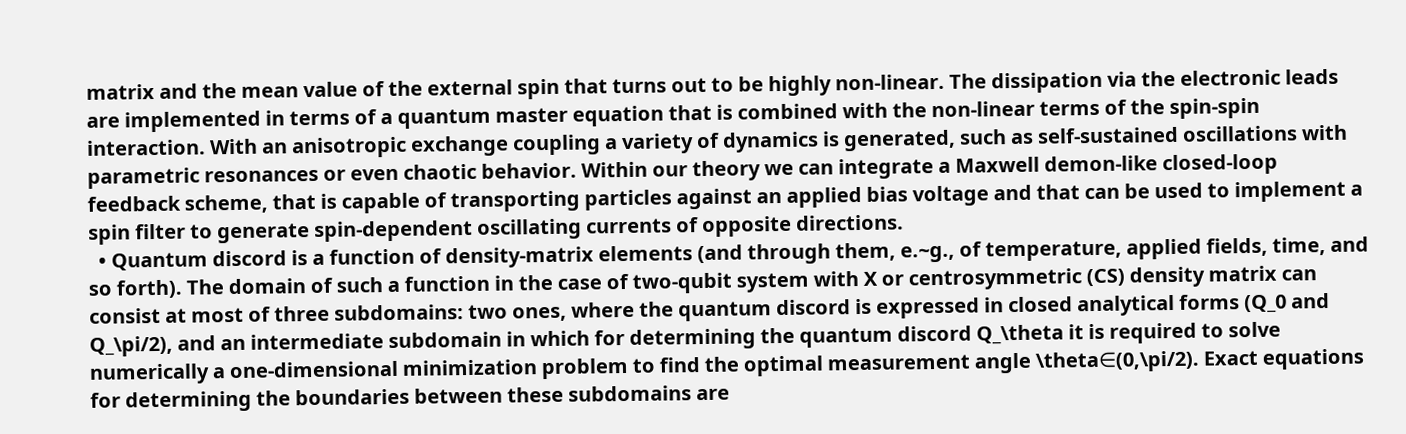matrix and the mean value of the external spin that turns out to be highly non-linear. The dissipation via the electronic leads are implemented in terms of a quantum master equation that is combined with the non-linear terms of the spin-spin interaction. With an anisotropic exchange coupling a variety of dynamics is generated, such as self-sustained oscillations with parametric resonances or even chaotic behavior. Within our theory we can integrate a Maxwell demon-like closed-loop feedback scheme, that is capable of transporting particles against an applied bias voltage and that can be used to implement a spin filter to generate spin-dependent oscillating currents of opposite directions.
  • Quantum discord is a function of density-matrix elements (and through them, e.~g., of temperature, applied fields, time, and so forth). The domain of such a function in the case of two-qubit system with X or centrosymmetric (CS) density matrix can consist at most of three subdomains: two ones, where the quantum discord is expressed in closed analytical forms (Q_0 and Q_\pi/2), and an intermediate subdomain in which for determining the quantum discord Q_\theta it is required to solve numerically a one-dimensional minimization problem to find the optimal measurement angle \theta∈(0,\pi/2). Exact equations for determining the boundaries between these subdomains are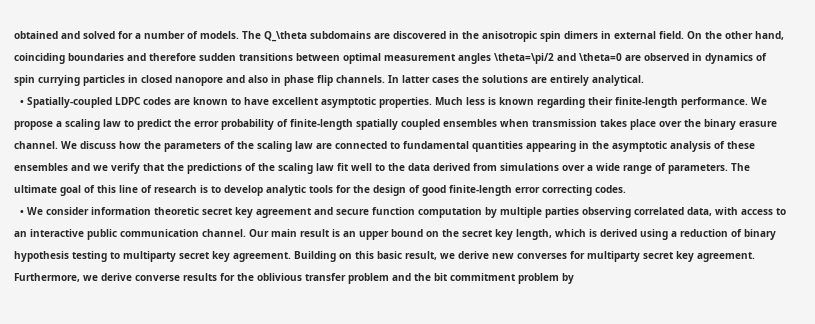obtained and solved for a number of models. The Q_\theta subdomains are discovered in the anisotropic spin dimers in external field. On the other hand, coinciding boundaries and therefore sudden transitions between optimal measurement angles \theta=\pi/2 and \theta=0 are observed in dynamics of spin currying particles in closed nanopore and also in phase flip channels. In latter cases the solutions are entirely analytical.
  • Spatially-coupled LDPC codes are known to have excellent asymptotic properties. Much less is known regarding their finite-length performance. We propose a scaling law to predict the error probability of finite-length spatially coupled ensembles when transmission takes place over the binary erasure channel. We discuss how the parameters of the scaling law are connected to fundamental quantities appearing in the asymptotic analysis of these ensembles and we verify that the predictions of the scaling law fit well to the data derived from simulations over a wide range of parameters. The ultimate goal of this line of research is to develop analytic tools for the design of good finite-length error correcting codes.
  • We consider information theoretic secret key agreement and secure function computation by multiple parties observing correlated data, with access to an interactive public communication channel. Our main result is an upper bound on the secret key length, which is derived using a reduction of binary hypothesis testing to multiparty secret key agreement. Building on this basic result, we derive new converses for multiparty secret key agreement. Furthermore, we derive converse results for the oblivious transfer problem and the bit commitment problem by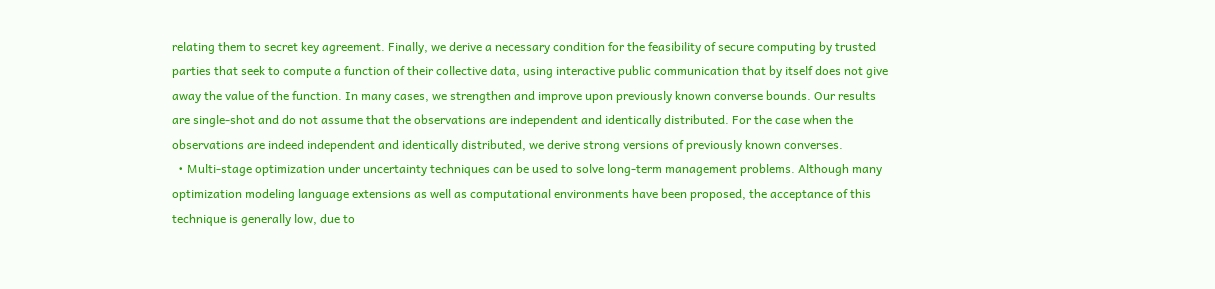relating them to secret key agreement. Finally, we derive a necessary condition for the feasibility of secure computing by trusted parties that seek to compute a function of their collective data, using interactive public communication that by itself does not give away the value of the function. In many cases, we strengthen and improve upon previously known converse bounds. Our results are single-shot and do not assume that the observations are independent and identically distributed. For the case when the observations are indeed independent and identically distributed, we derive strong versions of previously known converses.
  • Multi-stage optimization under uncertainty techniques can be used to solve long-term management problems. Although many optimization modeling language extensions as well as computational environments have been proposed, the acceptance of this technique is generally low, due to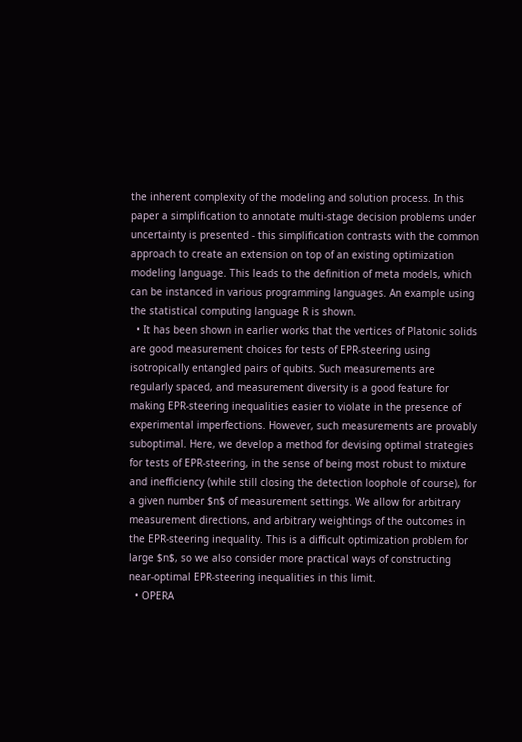the inherent complexity of the modeling and solution process. In this paper a simplification to annotate multi-stage decision problems under uncertainty is presented - this simplification contrasts with the common approach to create an extension on top of an existing optimization modeling language. This leads to the definition of meta models, which can be instanced in various programming languages. An example using the statistical computing language R is shown.
  • It has been shown in earlier works that the vertices of Platonic solids are good measurement choices for tests of EPR-steering using isotropically entangled pairs of qubits. Such measurements are regularly spaced, and measurement diversity is a good feature for making EPR-steering inequalities easier to violate in the presence of experimental imperfections. However, such measurements are provably suboptimal. Here, we develop a method for devising optimal strategies for tests of EPR-steering, in the sense of being most robust to mixture and inefficiency (while still closing the detection loophole of course), for a given number $n$ of measurement settings. We allow for arbitrary measurement directions, and arbitrary weightings of the outcomes in the EPR-steering inequality. This is a difficult optimization problem for large $n$, so we also consider more practical ways of constructing near-optimal EPR-steering inequalities in this limit.
  • OPERA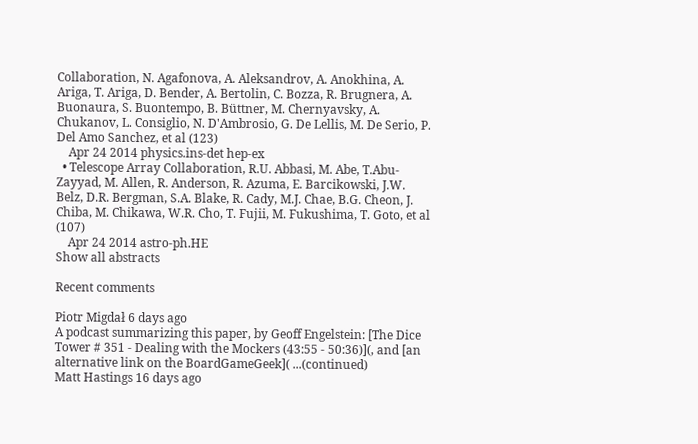Collaboration, N. Agafonova, A. Aleksandrov, A. Anokhina, A. Ariga, T. Ariga, D. Bender, A. Bertolin, C. Bozza, R. Brugnera, A. Buonaura, S. Buontempo, B. Büttner, M. Chernyavsky, A. Chukanov, L. Consiglio, N. D'Ambrosio, G. De Lellis, M. De Serio, P. Del Amo Sanchez, et al (123)
    Apr 24 2014 physics.ins-det hep-ex
  • Telescope Array Collaboration, R.U. Abbasi, M. Abe, T.Abu-Zayyad, M. Allen, R. Anderson, R. Azuma, E. Barcikowski, J.W. Belz, D.R. Bergman, S.A. Blake, R. Cady, M.J. Chae, B.G. Cheon, J. Chiba, M. Chikawa, W.R. Cho, T. Fujii, M. Fukushima, T. Goto, et al (107)
    Apr 24 2014 astro-ph.HE
Show all abstracts

Recent comments

Piotr Migdał 6 days ago
A podcast summarizing this paper, by Geoff Engelstein: [The Dice Tower # 351 - Dealing with the Mockers (43:55 - 50:36)](, and [an alternative link on the BoardGameGeek]( ...(continued)
Matt Hastings 16 days ago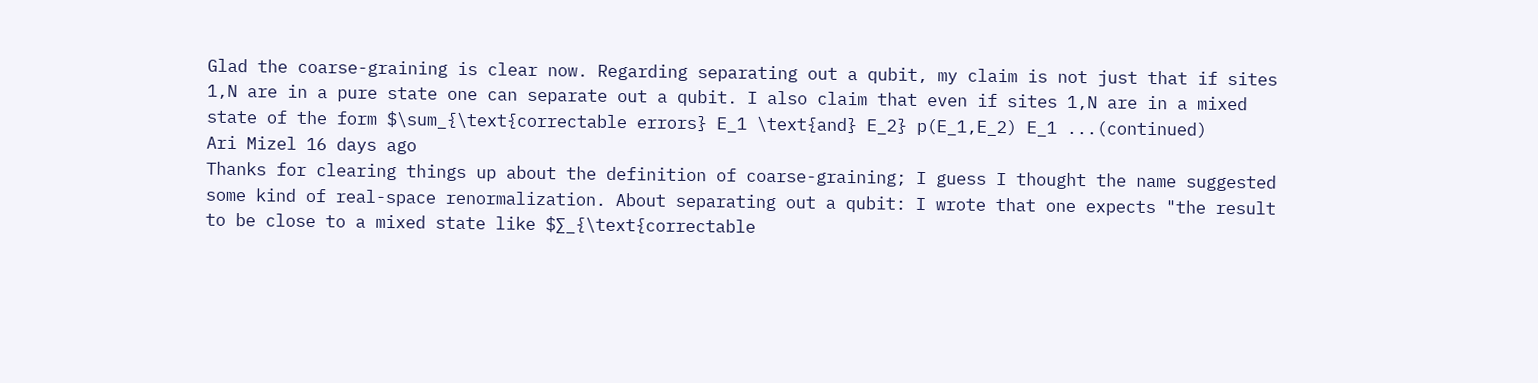Glad the coarse-graining is clear now. Regarding separating out a qubit, my claim is not just that if sites 1,N are in a pure state one can separate out a qubit. I also claim that even if sites 1,N are in a mixed state of the form $\sum_{\text{correctable errors} E_1 \text{and} E_2} p(E_1,E_2) E_1 ...(continued)
Ari Mizel 16 days ago
Thanks for clearing things up about the definition of coarse-graining; I guess I thought the name suggested some kind of real-space renormalization. About separating out a qubit: I wrote that one expects "the result to be close to a mixed state like $∑_{\text{correctable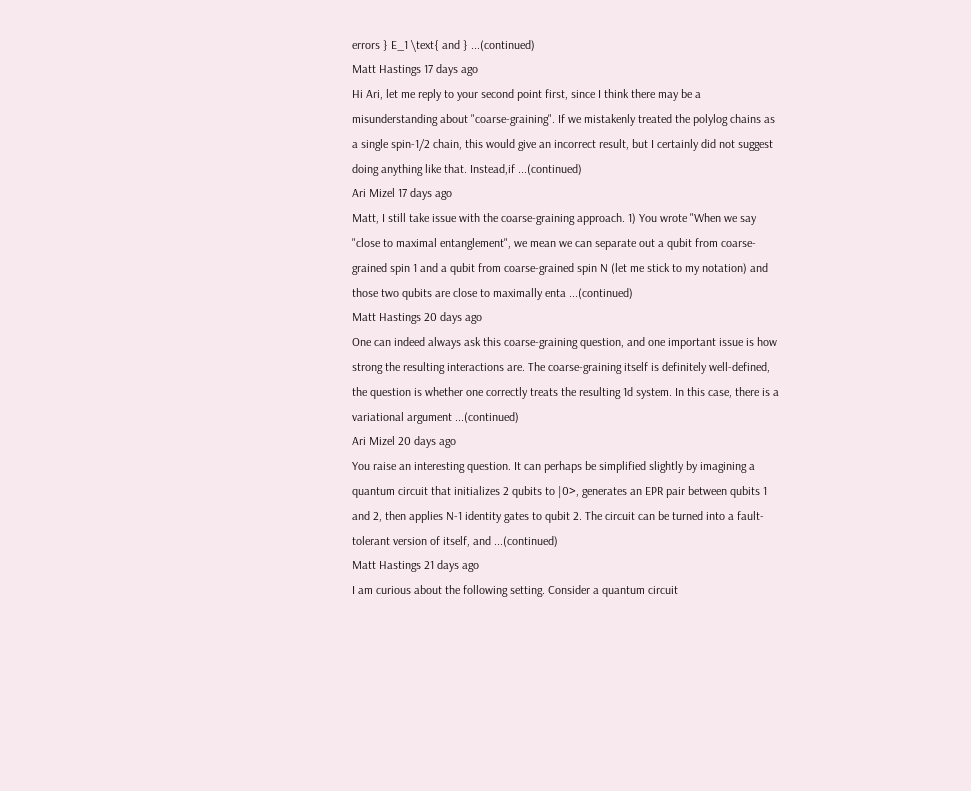errors } E_1 \text{ and } ...(continued)
Matt Hastings 17 days ago
Hi Ari, let me reply to your second point first, since I think there may be a misunderstanding about "coarse-graining". If we mistakenly treated the polylog chains as a single spin-1/2 chain, this would give an incorrect result, but I certainly did not suggest doing anything like that. Instead,if ...(continued)
Ari Mizel 17 days ago
Matt, I still take issue with the coarse-graining approach. 1) You wrote "When we say "close to maximal entanglement", we mean we can separate out a qubit from coarse-grained spin 1 and a qubit from coarse-grained spin N (let me stick to my notation) and those two qubits are close to maximally enta ...(continued)
Matt Hastings 20 days ago
One can indeed always ask this coarse-graining question, and one important issue is how strong the resulting interactions are. The coarse-graining itself is definitely well-defined, the question is whether one correctly treats the resulting 1d system. In this case, there is a variational argument ...(continued)
Ari Mizel 20 days ago
You raise an interesting question. It can perhaps be simplified slightly by imagining a quantum circuit that initializes 2 qubits to |0>, generates an EPR pair between qubits 1 and 2, then applies N-1 identity gates to qubit 2. The circuit can be turned into a fault-tolerant version of itself, and ...(continued)
Matt Hastings 21 days ago
I am curious about the following setting. Consider a quantum circuit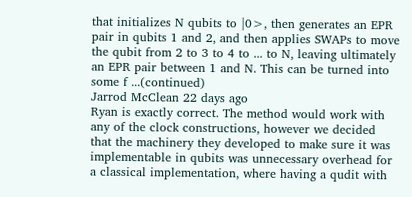that initializes N qubits to |0>, then generates an EPR pair in qubits 1 and 2, and then applies SWAPs to move the qubit from 2 to 3 to 4 to ... to N, leaving ultimately an EPR pair between 1 and N. This can be turned into some f ...(continued)
Jarrod McClean 22 days ago
Ryan is exactly correct. The method would work with any of the clock constructions, however we decided that the machinery they developed to make sure it was implementable in qubits was unnecessary overhead for a classical implementation, where having a qudit with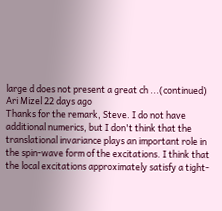large d does not present a great ch ...(continued)
Ari Mizel 22 days ago
Thanks for the remark, Steve. I do not have additional numerics, but I don't think that the translational invariance plays an important role in the spin-wave form of the excitations. I think that the local excitations approximately satisfy a tight-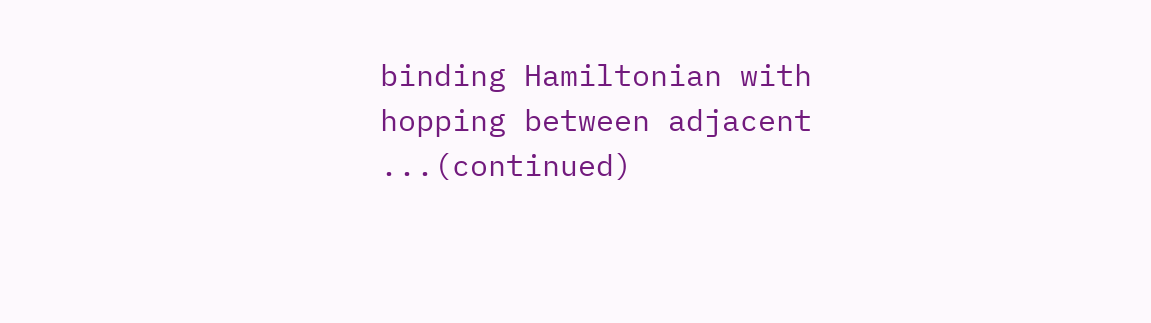binding Hamiltonian with hopping between adjacent ...(continued)